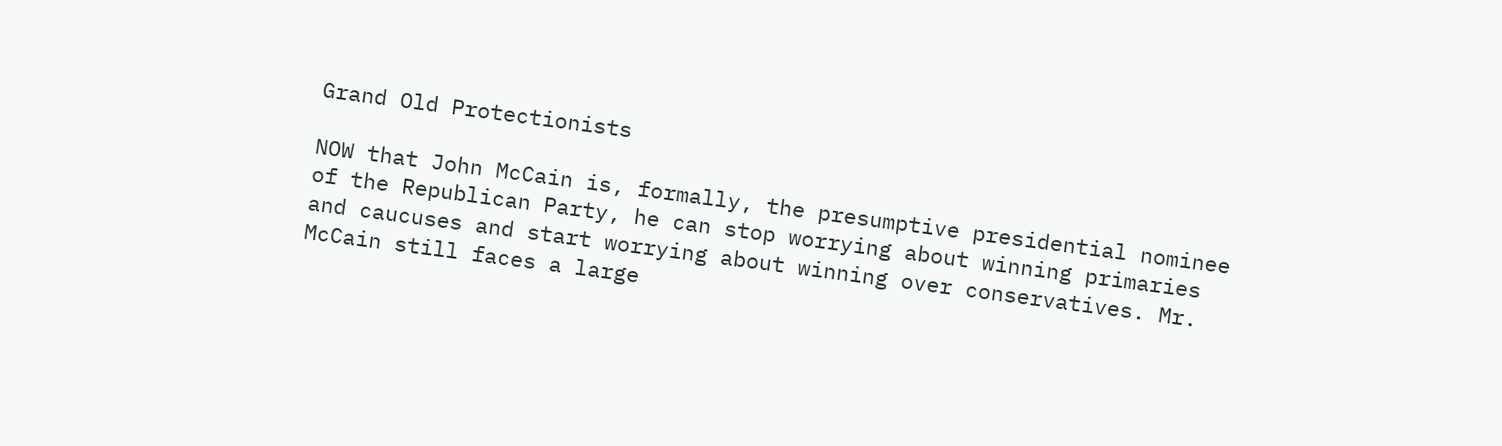Grand Old Protectionists

NOW that John McCain is, formally, the presumptive presidential nominee of the Republican Party, he can stop worrying about winning primaries and caucuses and start worrying about winning over conservatives. Mr. McCain still faces a large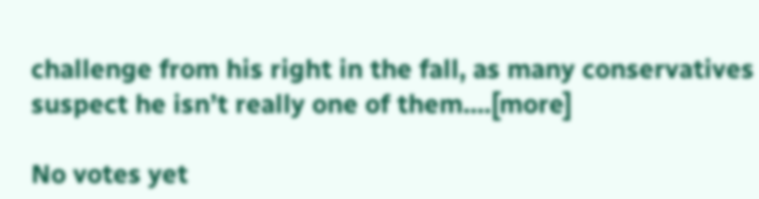challenge from his right in the fall, as many conservatives suspect he isn’t really one of them....[more]

No votes yet